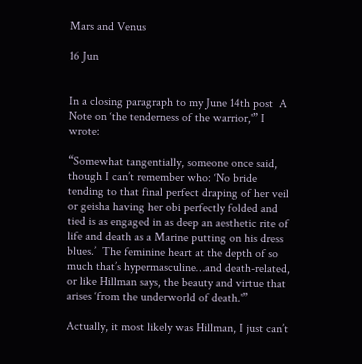Mars and Venus

16 Jun


In a closing paragraph to my June 14th post  A Note on ‘the tenderness of the warrior,'” I wrote:

“Somewhat tangentially, someone once said, though I can’t remember who: ‘No bride tending to that final perfect draping of her veil or geisha having her obi perfectly folded and tied is as engaged in as deep an aesthetic rite of  life and death as a Marine putting on his dress blues.’  The feminine heart at the depth of so much that’s hypermasculine…and death-related, or like Hillman says, the beauty and virtue that arises ‘from the underworld of death.'”

Actually, it most likely was Hillman, I just can’t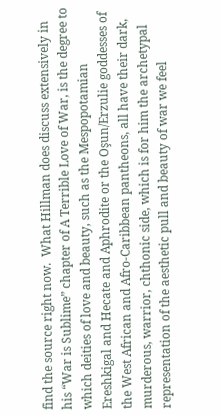find the source right now.  What Hillman does discuss extensively in his “War is Sublime” chapter of A Terrible Love of War, is the degree to which deities of love and beauty, such as the Mespopotamian Ereshkigal and Hecate and Aphrodite or the Oşun/Erzulie goddesses of the West African and Afro-Caribbean pantheons, all have their dark, murderous, warrior, chthonic side, which is for him the archetypal representation of the aesthetic pull and beauty of war we feel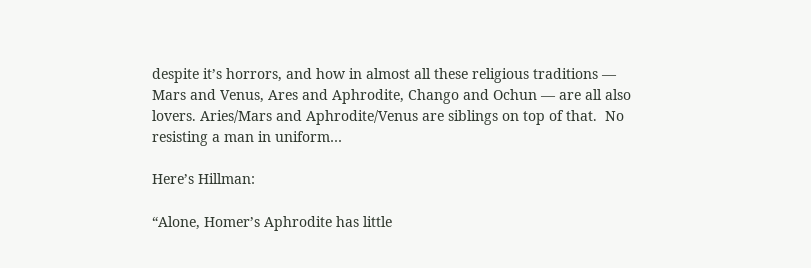despite it’s horrors, and how in almost all these religious traditions — Mars and Venus, Ares and Aphrodite, Chango and Ochun — are all also lovers. Aries/Mars and Aphrodite/Venus are siblings on top of that.  No resisting a man in uniform…

Here’s Hillman:

“Alone, Homer’s Aphrodite has little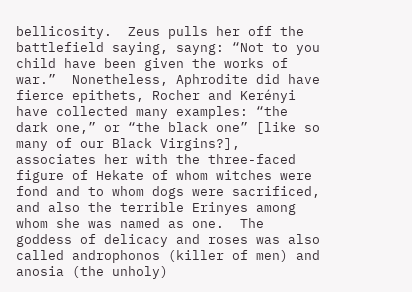bellicosity.  Zeus pulls her off the battlefield saying, sayng: “Not to you child have been given the works of war.”  Nonetheless, Aphrodite did have fierce epithets, Rocher and Kerényi have collected many examples: “the dark one,” or “the black one” [like so many of our Black Virgins?], associates her with the three-faced figure of Hekate of whom witches were fond and to whom dogs were sacrificed, and also the terrible Erinyes among whom she was named as one.  The goddess of delicacy and roses was also called androphonos (killer of men) and anosia (the unholy)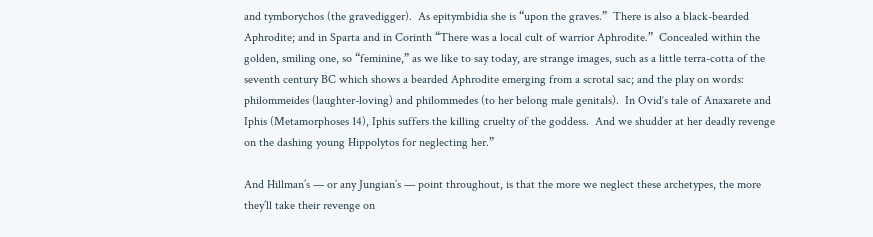and tymborychos (the gravedigger).  As epitymbidia she is “upon the graves.”  There is also a black-bearded Aphrodite; and in Sparta and in Corinth “There was a local cult of warrior Aphrodite.”  Concealed within the golden, smiling one, so “feminine,” as we like to say today, are strange images, such as a little terra-cotta of the seventh century BC which shows a bearded Aphrodite emerging from a scrotal sac; and the play on words: philommeides (laughter-loving) and philommedes (to her belong male genitals).  In Ovid‘s tale of Anaxarete and Iphis (Metamorphoses 14), Iphis suffers the killing cruelty of the goddess.  And we shudder at her deadly revenge on the dashing young Hippolytos for neglecting her.”

And Hillman’s — or any Jungian’s — point throughout, is that the more we neglect these archetypes, the more they’ll take their revenge on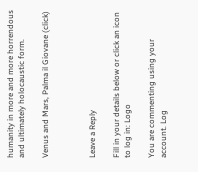humanity in more and more horrendous and ultimately holocaustic form.

Venus and Mars, Palma il Giovane (click)



Leave a Reply

Fill in your details below or click an icon to log in: Logo

You are commenting using your account. Log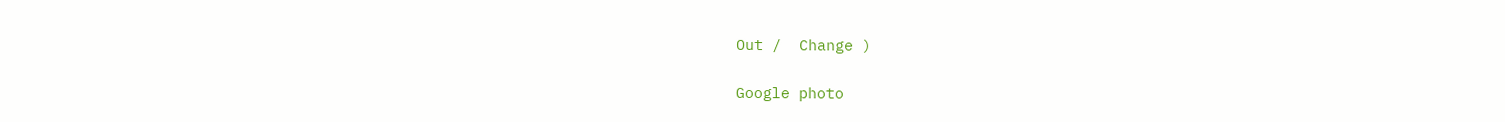Out /  Change )

Google photo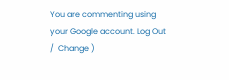You are commenting using your Google account. Log Out /  Change )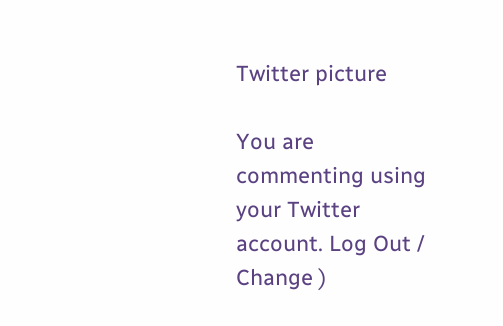Twitter picture

You are commenting using your Twitter account. Log Out /  Change )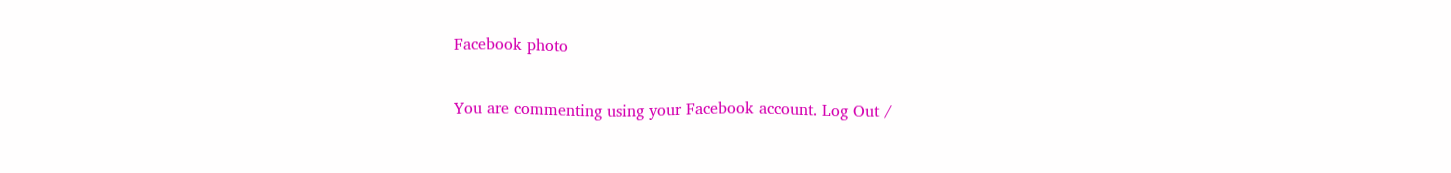Facebook photo

You are commenting using your Facebook account. Log Out /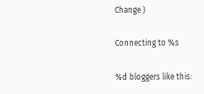Change )

Connecting to %s

%d bloggers like this: